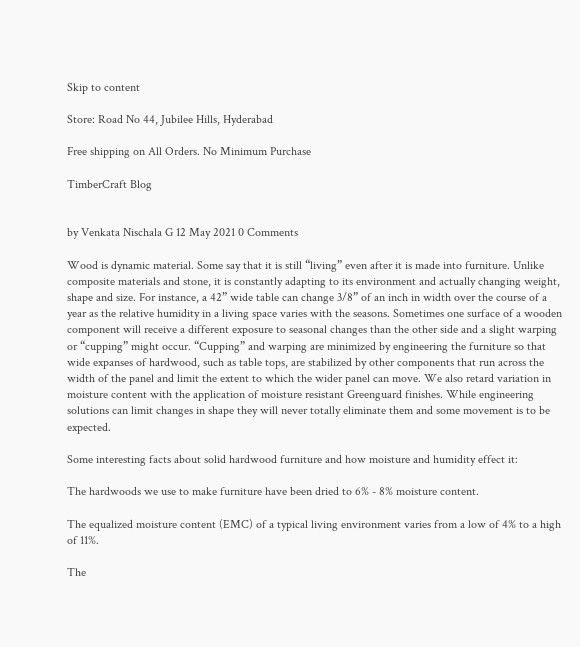Skip to content

Store: Road No 44, Jubilee Hills, Hyderabad

Free shipping on All Orders. No Minimum Purchase

TimberCraft Blog


by Venkata Nischala G 12 May 2021 0 Comments

Wood is dynamic material. Some say that it is still “living” even after it is made into furniture. Unlike composite materials and stone, it is constantly adapting to its environment and actually changing weight, shape and size. For instance, a 42” wide table can change 3/8” of an inch in width over the course of a year as the relative humidity in a living space varies with the seasons. Sometimes one surface of a wooden component will receive a different exposure to seasonal changes than the other side and a slight warping or “cupping” might occur. “Cupping” and warping are minimized by engineering the furniture so that wide expanses of hardwood, such as table tops, are stabilized by other components that run across the width of the panel and limit the extent to which the wider panel can move. We also retard variation in moisture content with the application of moisture resistant Greenguard finishes. While engineering solutions can limit changes in shape they will never totally eliminate them and some movement is to be expected.

Some interesting facts about solid hardwood furniture and how moisture and humidity effect it:

The hardwoods we use to make furniture have been dried to 6% - 8% moisture content.

The equalized moisture content (EMC) of a typical living environment varies from a low of 4% to a high of 11%.

The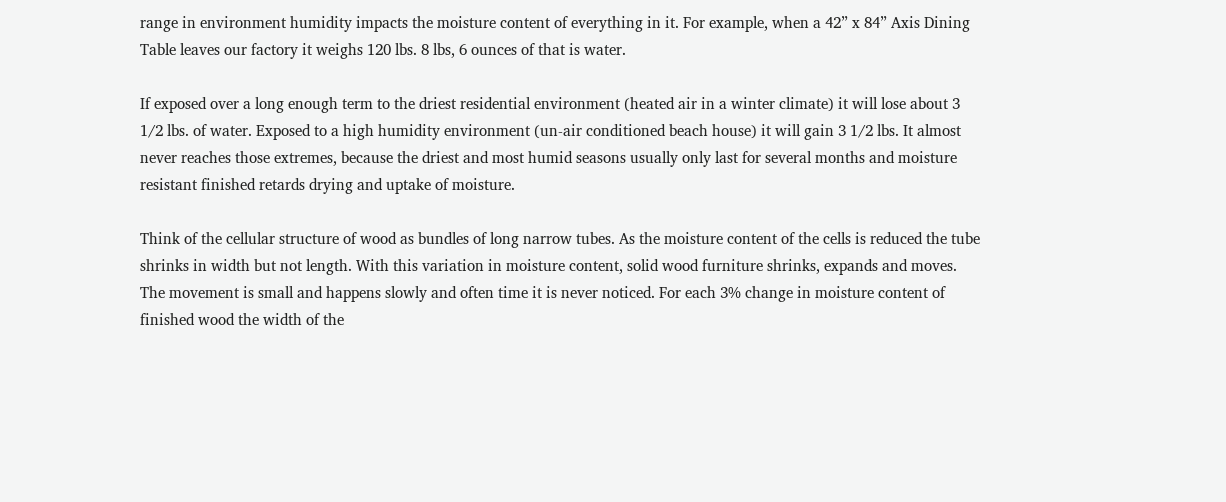range in environment humidity impacts the moisture content of everything in it. For example, when a 42” x 84” Axis Dining Table leaves our factory it weighs 120 lbs. 8 lbs, 6 ounces of that is water.

If exposed over a long enough term to the driest residential environment (heated air in a winter climate) it will lose about 3 1/2 lbs. of water. Exposed to a high humidity environment (un-air conditioned beach house) it will gain 3 1/2 lbs. It almost never reaches those extremes, because the driest and most humid seasons usually only last for several months and moisture resistant finished retards drying and uptake of moisture.

Think of the cellular structure of wood as bundles of long narrow tubes. As the moisture content of the cells is reduced the tube shrinks in width but not length. With this variation in moisture content, solid wood furniture shrinks, expands and moves. The movement is small and happens slowly and often time it is never noticed. For each 3% change in moisture content of finished wood the width of the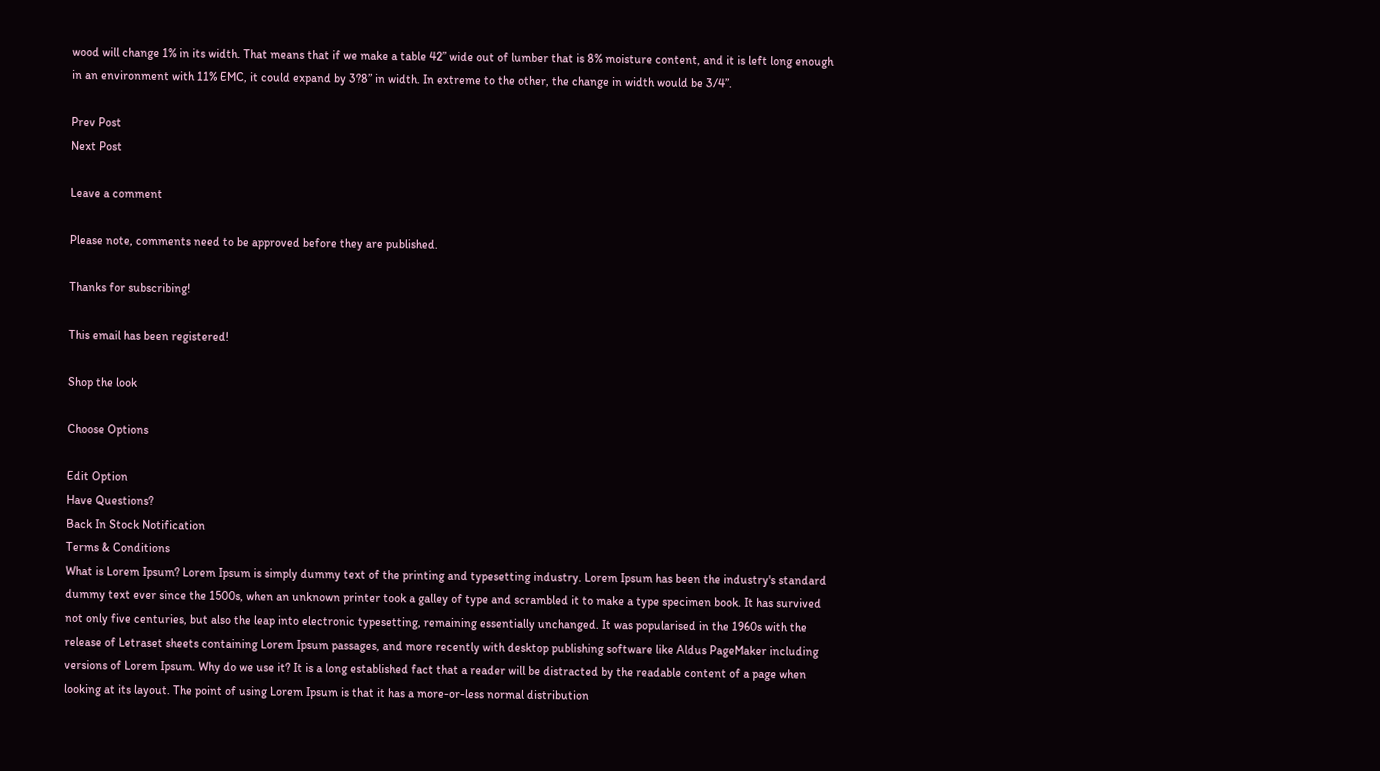wood will change 1% in its width. That means that if we make a table 42” wide out of lumber that is 8% moisture content, and it is left long enough in an environment with 11% EMC, it could expand by 3?8” in width. In extreme to the other, the change in width would be 3/4”.

Prev Post
Next Post

Leave a comment

Please note, comments need to be approved before they are published.

Thanks for subscribing!

This email has been registered!

Shop the look

Choose Options

Edit Option
Have Questions?
Back In Stock Notification
Terms & Conditions
What is Lorem Ipsum? Lorem Ipsum is simply dummy text of the printing and typesetting industry. Lorem Ipsum has been the industry's standard dummy text ever since the 1500s, when an unknown printer took a galley of type and scrambled it to make a type specimen book. It has survived not only five centuries, but also the leap into electronic typesetting, remaining essentially unchanged. It was popularised in the 1960s with the release of Letraset sheets containing Lorem Ipsum passages, and more recently with desktop publishing software like Aldus PageMaker including versions of Lorem Ipsum. Why do we use it? It is a long established fact that a reader will be distracted by the readable content of a page when looking at its layout. The point of using Lorem Ipsum is that it has a more-or-less normal distribution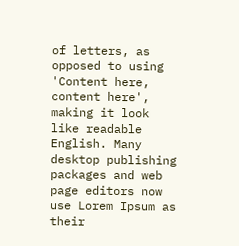of letters, as opposed to using 'Content here, content here', making it look like readable English. Many desktop publishing packages and web page editors now use Lorem Ipsum as their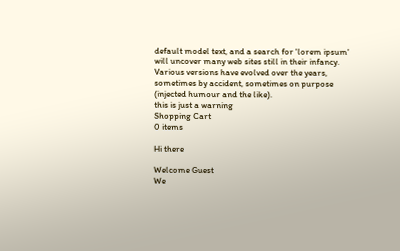default model text, and a search for 'lorem ipsum' will uncover many web sites still in their infancy. Various versions have evolved over the years, sometimes by accident, sometimes on purpose (injected humour and the like).
this is just a warning
Shopping Cart
0 items

Hi there

Welcome Guest
We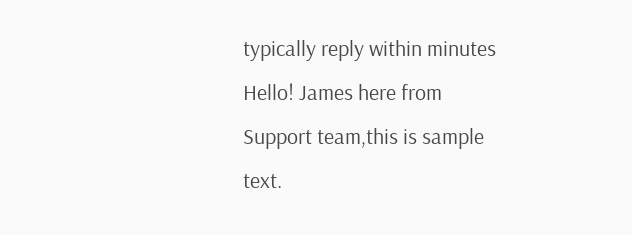typically reply within minutes
Hello! James here from Support team,this is sample text.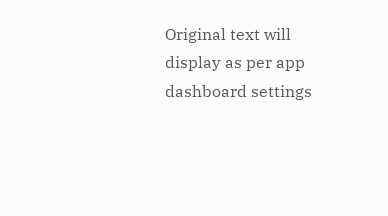Original text will display as per app dashboard settings